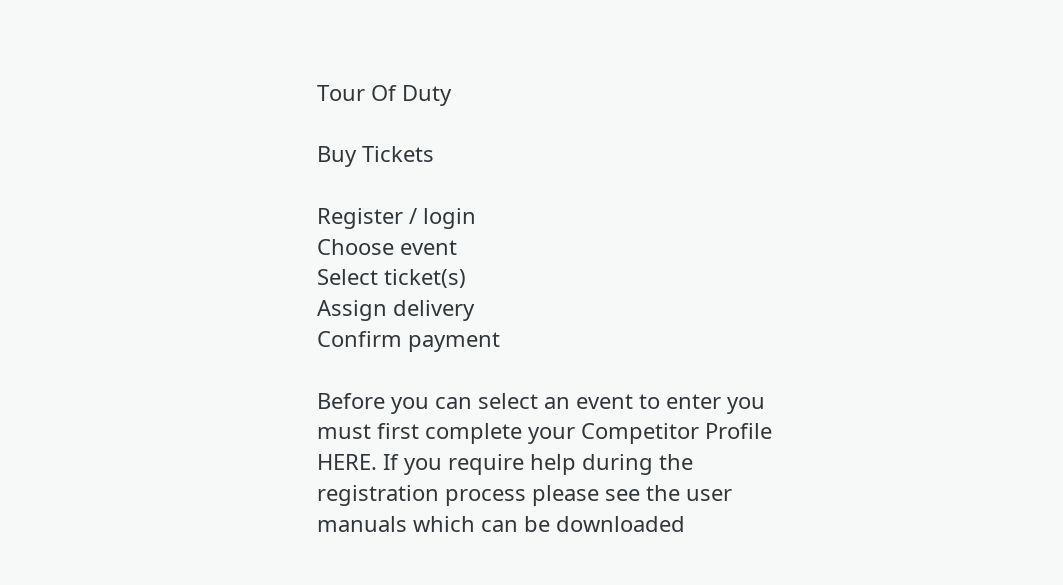Tour Of Duty

Buy Tickets

Register / login
Choose event
Select ticket(s)
Assign delivery
Confirm payment

Before you can select an event to enter you must first complete your Competitor Profile HERE. If you require help during the registration process please see the user manuals which can be downloaded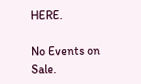HERE.

No Events on Sale.